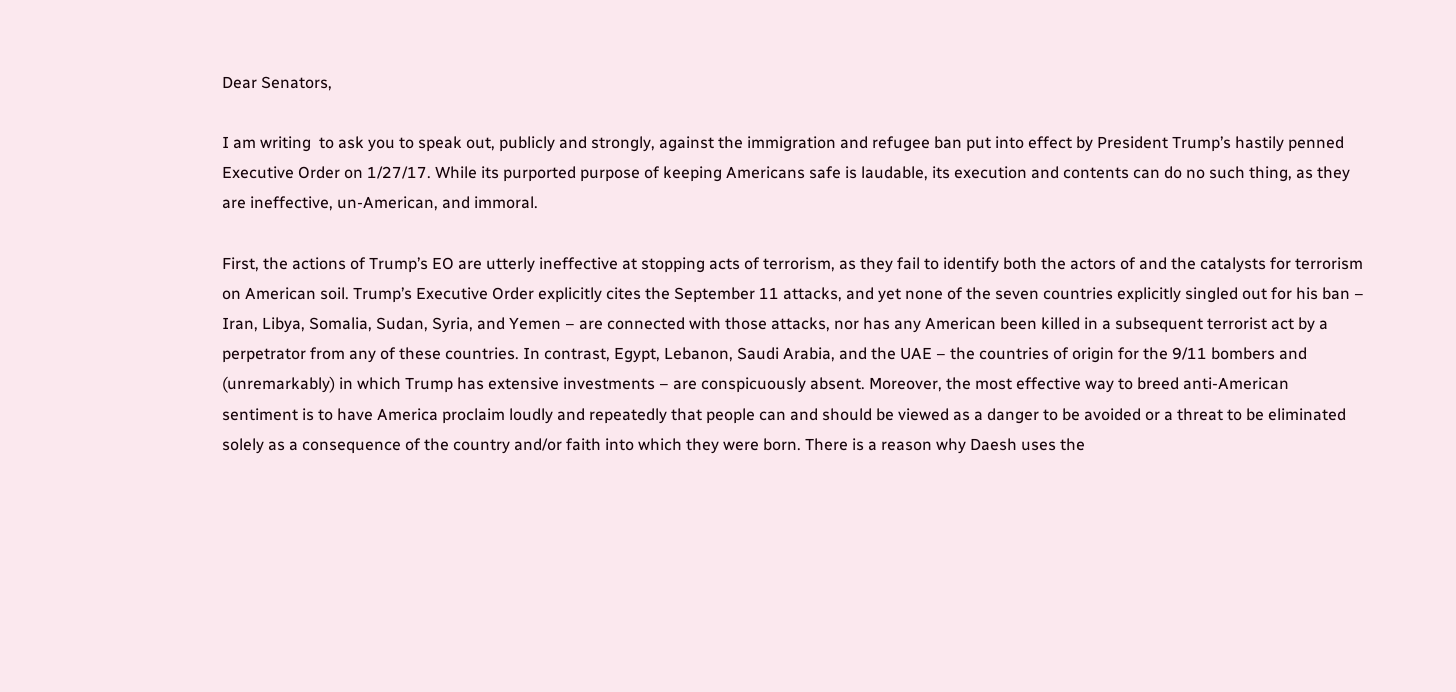Dear Senators,

I am writing  to ask you to speak out, publicly and strongly, against the immigration and refugee ban put into effect by President Trump’s hastily penned Executive Order on 1/27/17. While its purported purpose of keeping Americans safe is laudable, its execution and contents can do no such thing, as they are ineffective, un-American, and immoral.

First, the actions of Trump’s EO are utterly ineffective at stopping acts of terrorism, as they fail to identify both the actors of and the catalysts for terrorism on American soil. Trump’s Executive Order explicitly cites the September 11 attacks, and yet none of the seven countries explicitly singled out for his ban – Iran, Libya, Somalia, Sudan, Syria, and Yemen – are connected with those attacks, nor has any American been killed in a subsequent terrorist act by a perpetrator from any of these countries. In contrast, Egypt, Lebanon, Saudi Arabia, and the UAE – the countries of origin for the 9/11 bombers and (unremarkably) in which Trump has extensive investments – are conspicuously absent. Moreover, the most effective way to breed anti-American sentiment is to have America proclaim loudly and repeatedly that people can and should be viewed as a danger to be avoided or a threat to be eliminated solely as a consequence of the country and/or faith into which they were born. There is a reason why Daesh uses the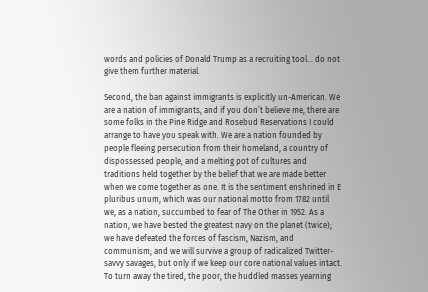words and policies of Donald Trump as a recruiting tool… do not give them further material.

Second, the ban against immigrants is explicitly un-American. We are a nation of immigrants, and if you don’t believe me, there are some folks in the Pine Ridge and Rosebud Reservations I could arrange to have you speak with. We are a nation founded by people fleeing persecution from their homeland, a country of dispossessed people, and a melting pot of cultures and traditions held together by the belief that we are made better when we come together as one. It is the sentiment enshrined in E pluribus unum, which was our national motto from 1782 until we, as a nation, succumbed to fear of The Other in 1952. As a nation, we have bested the greatest navy on the planet (twice); we have defeated the forces of fascism, Nazism, and communism; and we will survive a group of radicalized Twitter-savvy savages, but only if we keep our core national values intact. To turn away the tired, the poor, the huddled masses yearning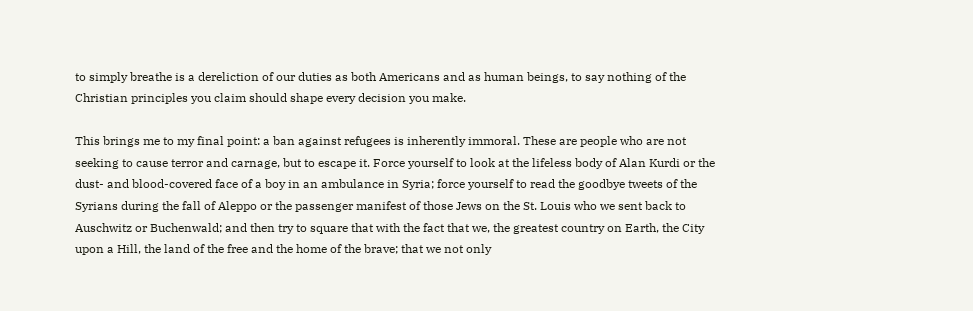to simply breathe is a dereliction of our duties as both Americans and as human beings, to say nothing of the Christian principles you claim should shape every decision you make.

This brings me to my final point: a ban against refugees is inherently immoral. These are people who are not seeking to cause terror and carnage, but to escape it. Force yourself to look at the lifeless body of Alan Kurdi or the dust- and blood-covered face of a boy in an ambulance in Syria; force yourself to read the goodbye tweets of the Syrians during the fall of Aleppo or the passenger manifest of those Jews on the St. Louis who we sent back to Auschwitz or Buchenwald; and then try to square that with the fact that we, the greatest country on Earth, the City upon a Hill, the land of the free and the home of the brave; that we not only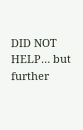DID NOT HELP… but further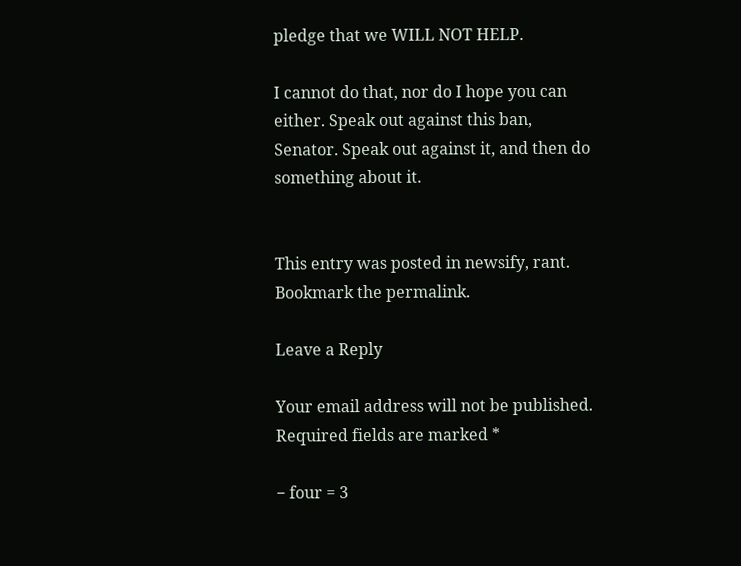pledge that we WILL NOT HELP.

I cannot do that, nor do I hope you can either. Speak out against this ban, Senator. Speak out against it, and then do something about it.


This entry was posted in newsify, rant. Bookmark the permalink.

Leave a Reply

Your email address will not be published. Required fields are marked *

− four = 3